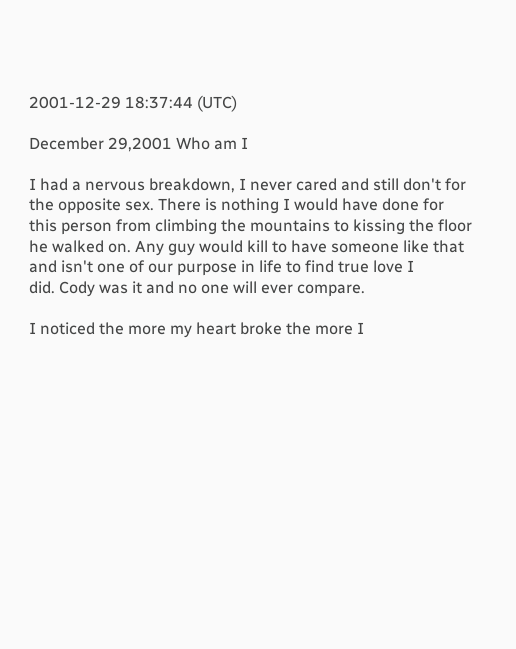2001-12-29 18:37:44 (UTC)

December 29,2001 Who am I

I had a nervous breakdown, I never cared and still don't for
the opposite sex. There is nothing I would have done for
this person from climbing the mountains to kissing the floor
he walked on. Any guy would kill to have someone like that
and isn't one of our purpose in life to find true love I
did. Cody was it and no one will ever compare.

I noticed the more my heart broke the more I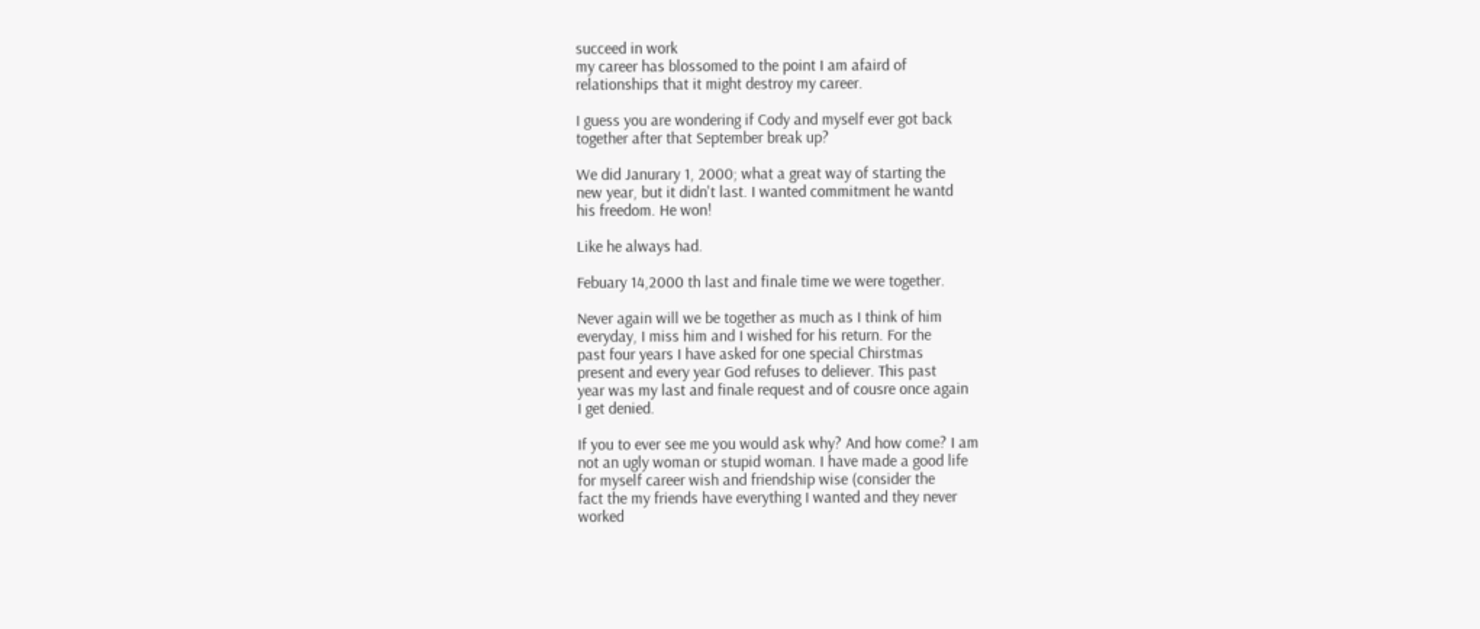succeed in work
my career has blossomed to the point I am afaird of
relationships that it might destroy my career.

I guess you are wondering if Cody and myself ever got back
together after that September break up?

We did Janurary 1, 2000; what a great way of starting the
new year, but it didn't last. I wanted commitment he wantd
his freedom. He won!

Like he always had.

Febuary 14,2000 th last and finale time we were together.

Never again will we be together as much as I think of him
everyday, I miss him and I wished for his return. For the
past four years I have asked for one special Chirstmas
present and every year God refuses to deliever. This past
year was my last and finale request and of cousre once again
I get denied.

If you to ever see me you would ask why? And how come? I am
not an ugly woman or stupid woman. I have made a good life
for myself career wish and friendship wise (consider the
fact the my friends have everything I wanted and they never
worked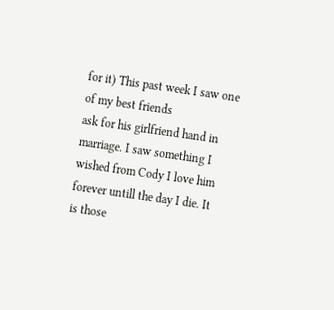for it) This past week I saw one of my best friends
ask for his girlfriend hand in marriage. I saw something I
wished from Cody I love him forever untill the day I die. It
is those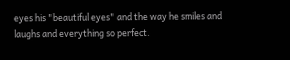eyes his "beautiful eyes" and the way he smiles and
laughs and everything so perfect.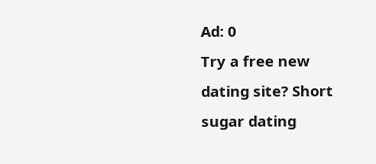Ad: 0
Try a free new dating site? Short sugar dating